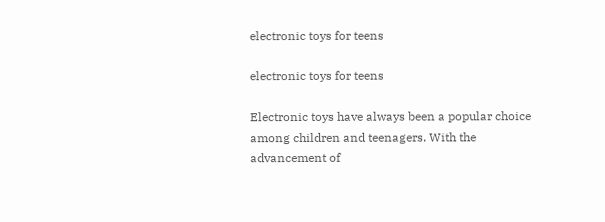electronic toys for teens

electronic toys for teens

Electronic toys have always been a popular choice among children and teenagers. With the advancement of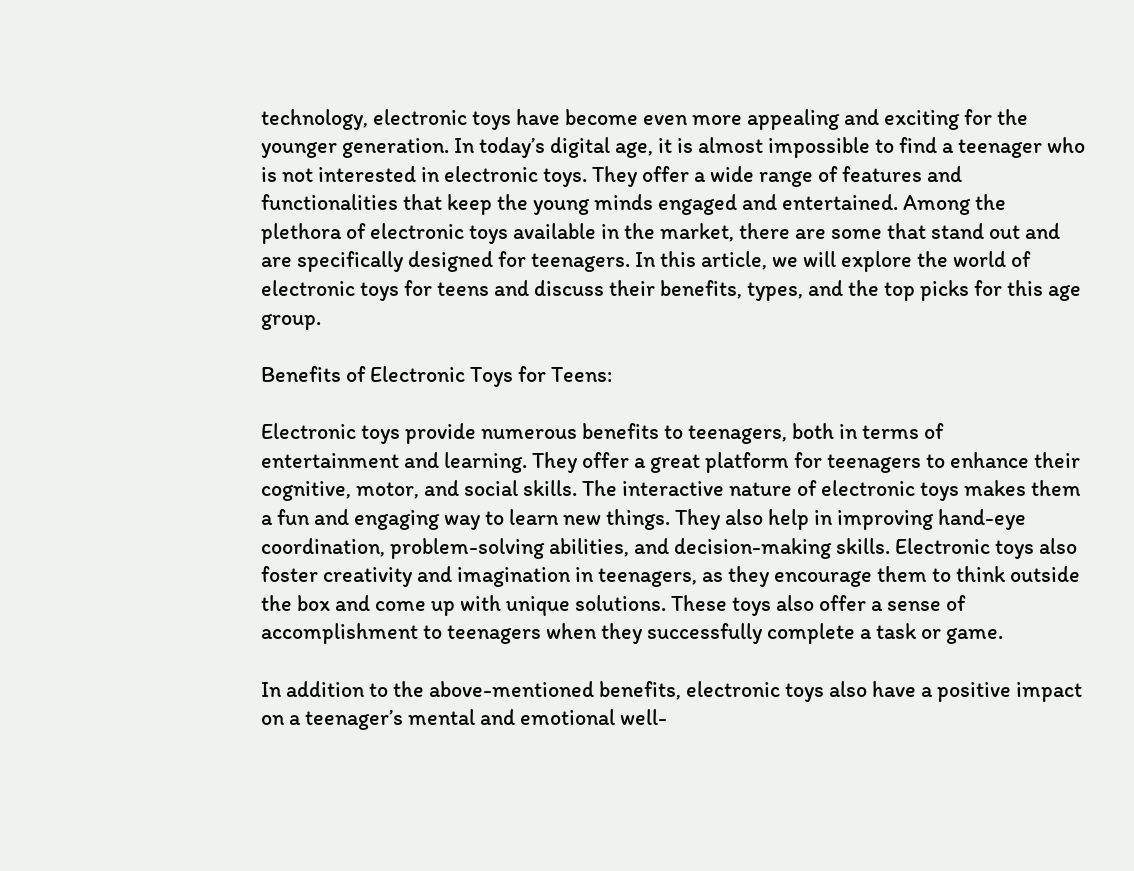technology, electronic toys have become even more appealing and exciting for the younger generation. In today’s digital age, it is almost impossible to find a teenager who is not interested in electronic toys. They offer a wide range of features and functionalities that keep the young minds engaged and entertained. Among the plethora of electronic toys available in the market, there are some that stand out and are specifically designed for teenagers. In this article, we will explore the world of electronic toys for teens and discuss their benefits, types, and the top picks for this age group.

Benefits of Electronic Toys for Teens:

Electronic toys provide numerous benefits to teenagers, both in terms of entertainment and learning. They offer a great platform for teenagers to enhance their cognitive, motor, and social skills. The interactive nature of electronic toys makes them a fun and engaging way to learn new things. They also help in improving hand-eye coordination, problem-solving abilities, and decision-making skills. Electronic toys also foster creativity and imagination in teenagers, as they encourage them to think outside the box and come up with unique solutions. These toys also offer a sense of accomplishment to teenagers when they successfully complete a task or game.

In addition to the above-mentioned benefits, electronic toys also have a positive impact on a teenager’s mental and emotional well-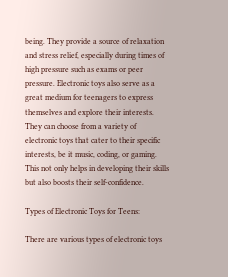being. They provide a source of relaxation and stress relief, especially during times of high pressure such as exams or peer pressure. Electronic toys also serve as a great medium for teenagers to express themselves and explore their interests. They can choose from a variety of electronic toys that cater to their specific interests, be it music, coding, or gaming. This not only helps in developing their skills but also boosts their self-confidence.

Types of Electronic Toys for Teens:

There are various types of electronic toys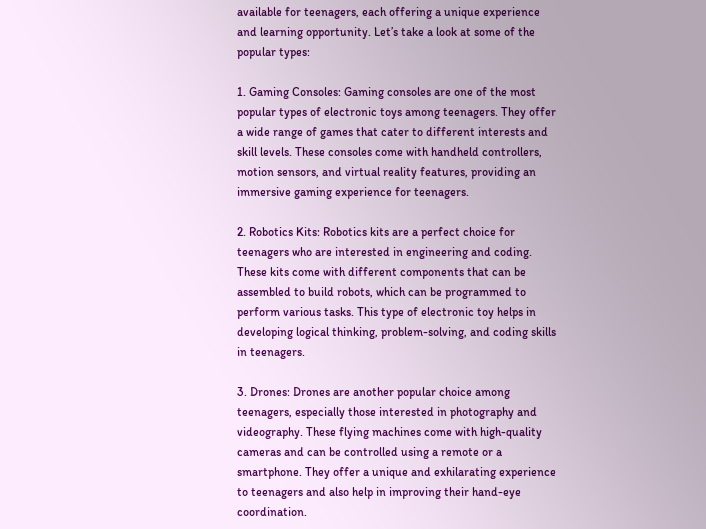available for teenagers, each offering a unique experience and learning opportunity. Let’s take a look at some of the popular types:

1. Gaming Consoles: Gaming consoles are one of the most popular types of electronic toys among teenagers. They offer a wide range of games that cater to different interests and skill levels. These consoles come with handheld controllers, motion sensors, and virtual reality features, providing an immersive gaming experience for teenagers.

2. Robotics Kits: Robotics kits are a perfect choice for teenagers who are interested in engineering and coding. These kits come with different components that can be assembled to build robots, which can be programmed to perform various tasks. This type of electronic toy helps in developing logical thinking, problem-solving, and coding skills in teenagers.

3. Drones: Drones are another popular choice among teenagers, especially those interested in photography and videography. These flying machines come with high-quality cameras and can be controlled using a remote or a smartphone. They offer a unique and exhilarating experience to teenagers and also help in improving their hand-eye coordination.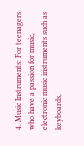4. Music Instruments: For teenagers who have a passion for music, electronic music instruments such as keyboards,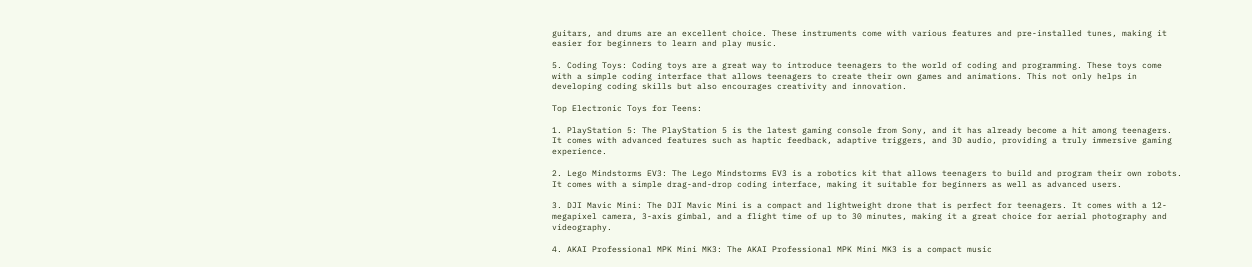guitars, and drums are an excellent choice. These instruments come with various features and pre-installed tunes, making it easier for beginners to learn and play music.

5. Coding Toys: Coding toys are a great way to introduce teenagers to the world of coding and programming. These toys come with a simple coding interface that allows teenagers to create their own games and animations. This not only helps in developing coding skills but also encourages creativity and innovation.

Top Electronic Toys for Teens:

1. PlayStation 5: The PlayStation 5 is the latest gaming console from Sony, and it has already become a hit among teenagers. It comes with advanced features such as haptic feedback, adaptive triggers, and 3D audio, providing a truly immersive gaming experience.

2. Lego Mindstorms EV3: The Lego Mindstorms EV3 is a robotics kit that allows teenagers to build and program their own robots. It comes with a simple drag-and-drop coding interface, making it suitable for beginners as well as advanced users.

3. DJI Mavic Mini: The DJI Mavic Mini is a compact and lightweight drone that is perfect for teenagers. It comes with a 12-megapixel camera, 3-axis gimbal, and a flight time of up to 30 minutes, making it a great choice for aerial photography and videography.

4. AKAI Professional MPK Mini MK3: The AKAI Professional MPK Mini MK3 is a compact music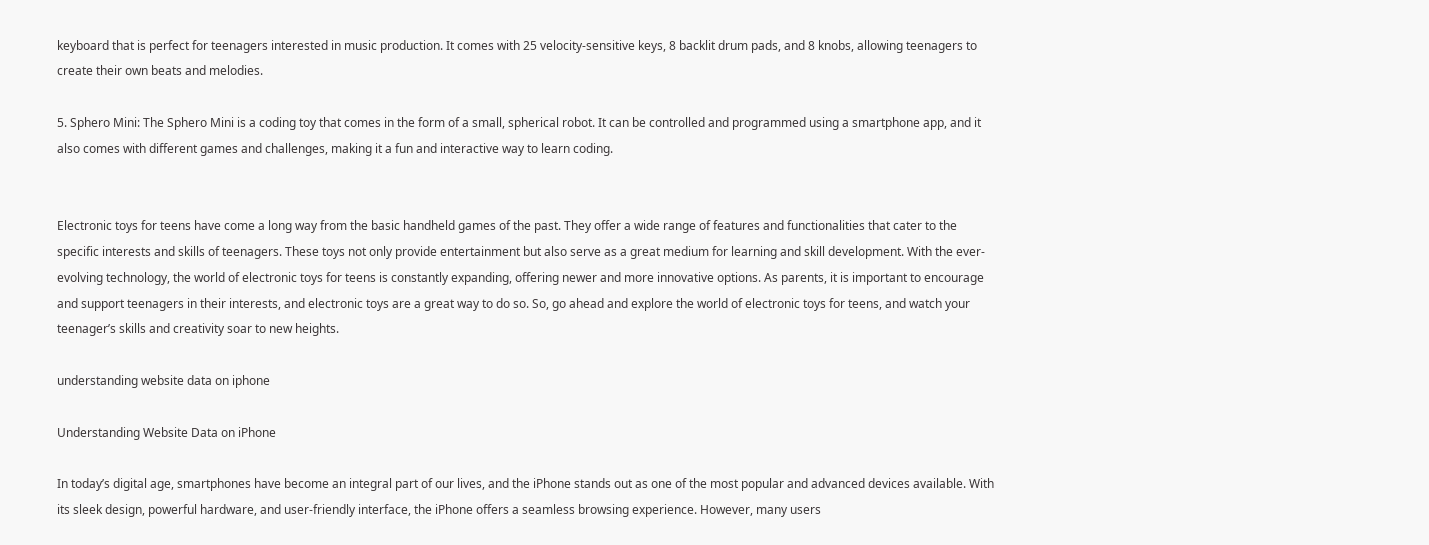keyboard that is perfect for teenagers interested in music production. It comes with 25 velocity-sensitive keys, 8 backlit drum pads, and 8 knobs, allowing teenagers to create their own beats and melodies.

5. Sphero Mini: The Sphero Mini is a coding toy that comes in the form of a small, spherical robot. It can be controlled and programmed using a smartphone app, and it also comes with different games and challenges, making it a fun and interactive way to learn coding.


Electronic toys for teens have come a long way from the basic handheld games of the past. They offer a wide range of features and functionalities that cater to the specific interests and skills of teenagers. These toys not only provide entertainment but also serve as a great medium for learning and skill development. With the ever-evolving technology, the world of electronic toys for teens is constantly expanding, offering newer and more innovative options. As parents, it is important to encourage and support teenagers in their interests, and electronic toys are a great way to do so. So, go ahead and explore the world of electronic toys for teens, and watch your teenager’s skills and creativity soar to new heights.

understanding website data on iphone

Understanding Website Data on iPhone

In today’s digital age, smartphones have become an integral part of our lives, and the iPhone stands out as one of the most popular and advanced devices available. With its sleek design, powerful hardware, and user-friendly interface, the iPhone offers a seamless browsing experience. However, many users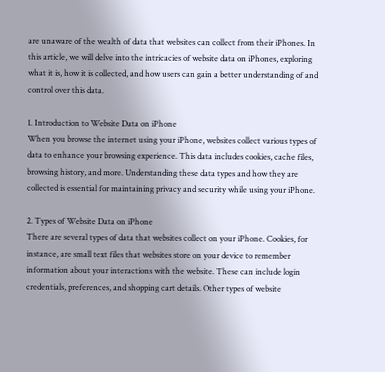are unaware of the wealth of data that websites can collect from their iPhones. In this article, we will delve into the intricacies of website data on iPhones, exploring what it is, how it is collected, and how users can gain a better understanding of and control over this data.

1. Introduction to Website Data on iPhone
When you browse the internet using your iPhone, websites collect various types of data to enhance your browsing experience. This data includes cookies, cache files, browsing history, and more. Understanding these data types and how they are collected is essential for maintaining privacy and security while using your iPhone.

2. Types of Website Data on iPhone
There are several types of data that websites collect on your iPhone. Cookies, for instance, are small text files that websites store on your device to remember information about your interactions with the website. These can include login credentials, preferences, and shopping cart details. Other types of website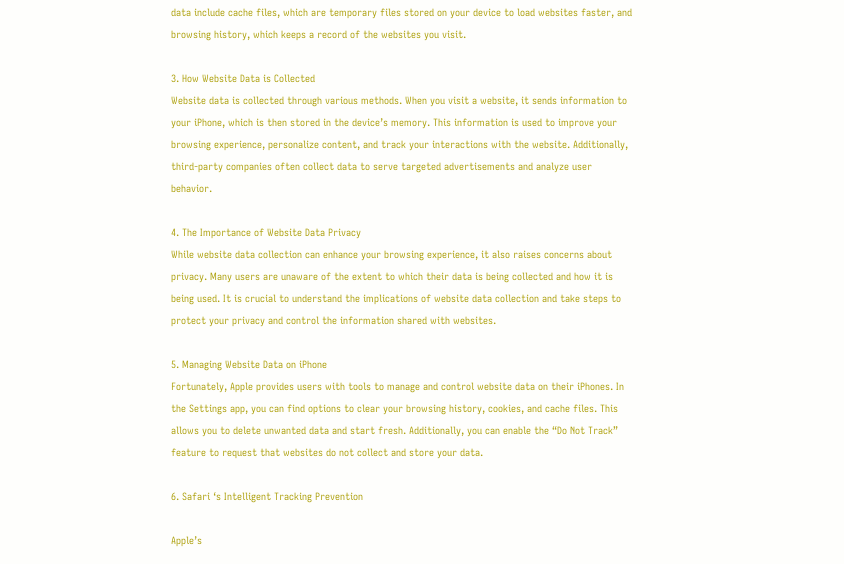data include cache files, which are temporary files stored on your device to load websites faster, and browsing history, which keeps a record of the websites you visit.

3. How Website Data is Collected
Website data is collected through various methods. When you visit a website, it sends information to your iPhone, which is then stored in the device’s memory. This information is used to improve your browsing experience, personalize content, and track your interactions with the website. Additionally, third-party companies often collect data to serve targeted advertisements and analyze user behavior.

4. The Importance of Website Data Privacy
While website data collection can enhance your browsing experience, it also raises concerns about privacy. Many users are unaware of the extent to which their data is being collected and how it is being used. It is crucial to understand the implications of website data collection and take steps to protect your privacy and control the information shared with websites.

5. Managing Website Data on iPhone
Fortunately, Apple provides users with tools to manage and control website data on their iPhones. In the Settings app, you can find options to clear your browsing history, cookies, and cache files. This allows you to delete unwanted data and start fresh. Additionally, you can enable the “Do Not Track” feature to request that websites do not collect and store your data.

6. Safari ‘s Intelligent Tracking Prevention

Apple’s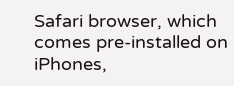Safari browser, which comes pre-installed on iPhones,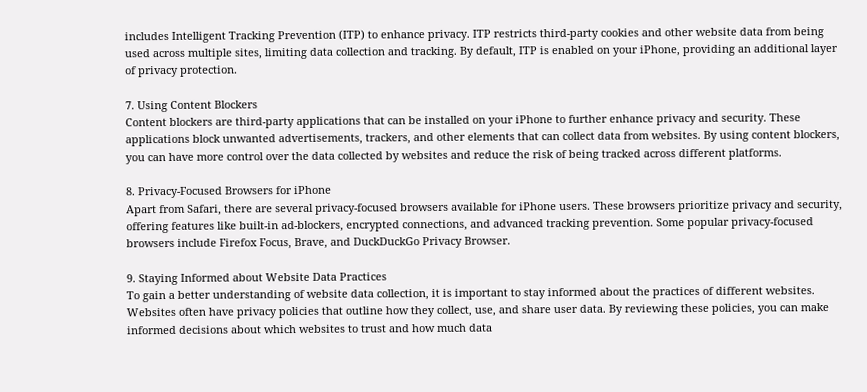includes Intelligent Tracking Prevention (ITP) to enhance privacy. ITP restricts third-party cookies and other website data from being used across multiple sites, limiting data collection and tracking. By default, ITP is enabled on your iPhone, providing an additional layer of privacy protection.

7. Using Content Blockers
Content blockers are third-party applications that can be installed on your iPhone to further enhance privacy and security. These applications block unwanted advertisements, trackers, and other elements that can collect data from websites. By using content blockers, you can have more control over the data collected by websites and reduce the risk of being tracked across different platforms.

8. Privacy-Focused Browsers for iPhone
Apart from Safari, there are several privacy-focused browsers available for iPhone users. These browsers prioritize privacy and security, offering features like built-in ad-blockers, encrypted connections, and advanced tracking prevention. Some popular privacy-focused browsers include Firefox Focus, Brave, and DuckDuckGo Privacy Browser.

9. Staying Informed about Website Data Practices
To gain a better understanding of website data collection, it is important to stay informed about the practices of different websites. Websites often have privacy policies that outline how they collect, use, and share user data. By reviewing these policies, you can make informed decisions about which websites to trust and how much data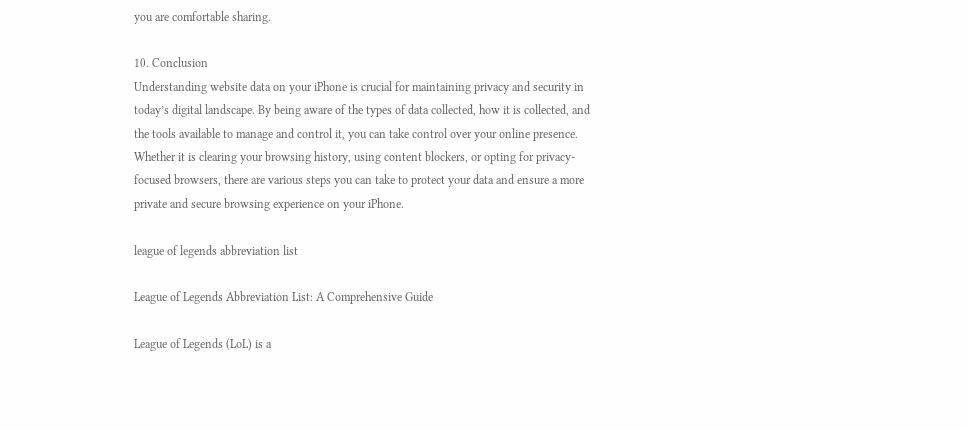you are comfortable sharing.

10. Conclusion
Understanding website data on your iPhone is crucial for maintaining privacy and security in today’s digital landscape. By being aware of the types of data collected, how it is collected, and the tools available to manage and control it, you can take control over your online presence. Whether it is clearing your browsing history, using content blockers, or opting for privacy-focused browsers, there are various steps you can take to protect your data and ensure a more private and secure browsing experience on your iPhone.

league of legends abbreviation list

League of Legends Abbreviation List: A Comprehensive Guide

League of Legends (LoL) is a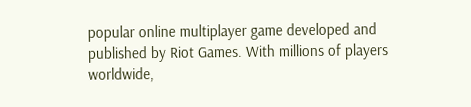popular online multiplayer game developed and published by Riot Games. With millions of players worldwide,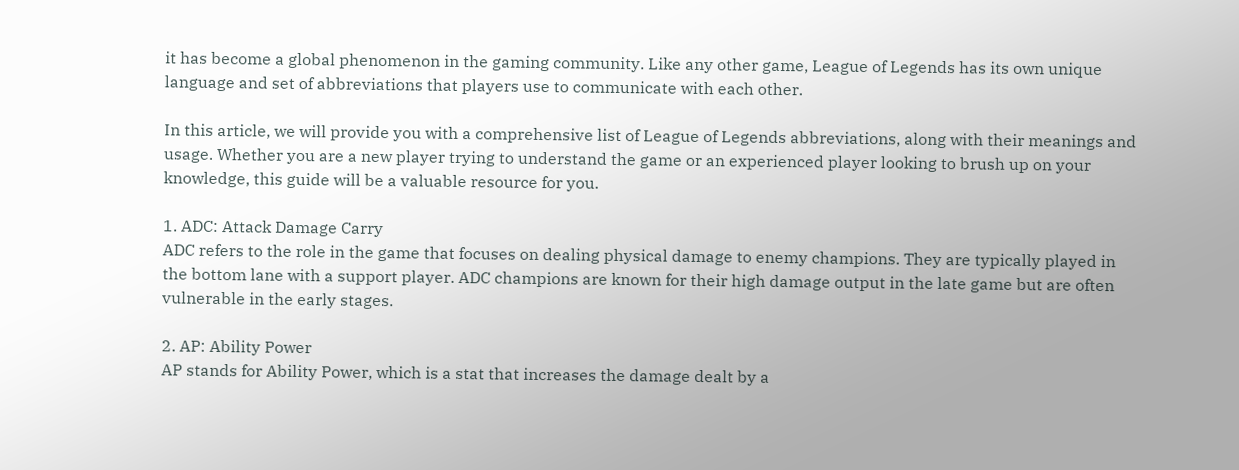it has become a global phenomenon in the gaming community. Like any other game, League of Legends has its own unique language and set of abbreviations that players use to communicate with each other.

In this article, we will provide you with a comprehensive list of League of Legends abbreviations, along with their meanings and usage. Whether you are a new player trying to understand the game or an experienced player looking to brush up on your knowledge, this guide will be a valuable resource for you.

1. ADC: Attack Damage Carry
ADC refers to the role in the game that focuses on dealing physical damage to enemy champions. They are typically played in the bottom lane with a support player. ADC champions are known for their high damage output in the late game but are often vulnerable in the early stages.

2. AP: Ability Power
AP stands for Ability Power, which is a stat that increases the damage dealt by a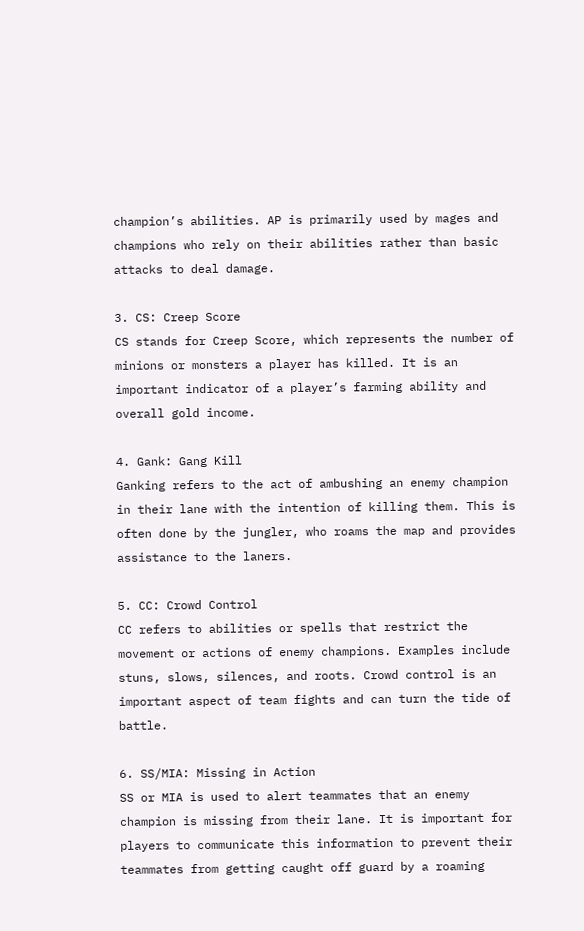champion’s abilities. AP is primarily used by mages and champions who rely on their abilities rather than basic attacks to deal damage.

3. CS: Creep Score
CS stands for Creep Score, which represents the number of minions or monsters a player has killed. It is an important indicator of a player’s farming ability and overall gold income.

4. Gank: Gang Kill
Ganking refers to the act of ambushing an enemy champion in their lane with the intention of killing them. This is often done by the jungler, who roams the map and provides assistance to the laners.

5. CC: Crowd Control
CC refers to abilities or spells that restrict the movement or actions of enemy champions. Examples include stuns, slows, silences, and roots. Crowd control is an important aspect of team fights and can turn the tide of battle.

6. SS/MIA: Missing in Action
SS or MIA is used to alert teammates that an enemy champion is missing from their lane. It is important for players to communicate this information to prevent their teammates from getting caught off guard by a roaming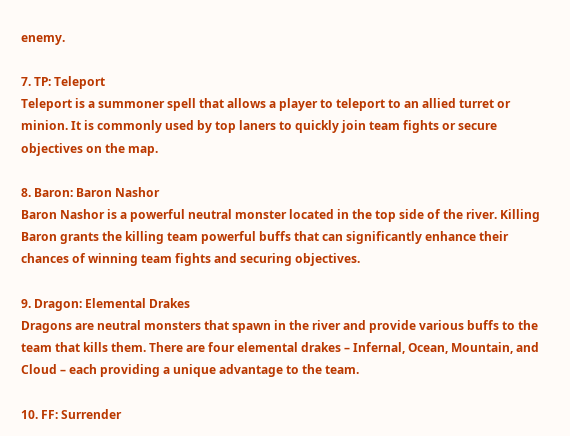enemy.

7. TP: Teleport
Teleport is a summoner spell that allows a player to teleport to an allied turret or minion. It is commonly used by top laners to quickly join team fights or secure objectives on the map.

8. Baron: Baron Nashor
Baron Nashor is a powerful neutral monster located in the top side of the river. Killing Baron grants the killing team powerful buffs that can significantly enhance their chances of winning team fights and securing objectives.

9. Dragon: Elemental Drakes
Dragons are neutral monsters that spawn in the river and provide various buffs to the team that kills them. There are four elemental drakes – Infernal, Ocean, Mountain, and Cloud – each providing a unique advantage to the team.

10. FF: Surrender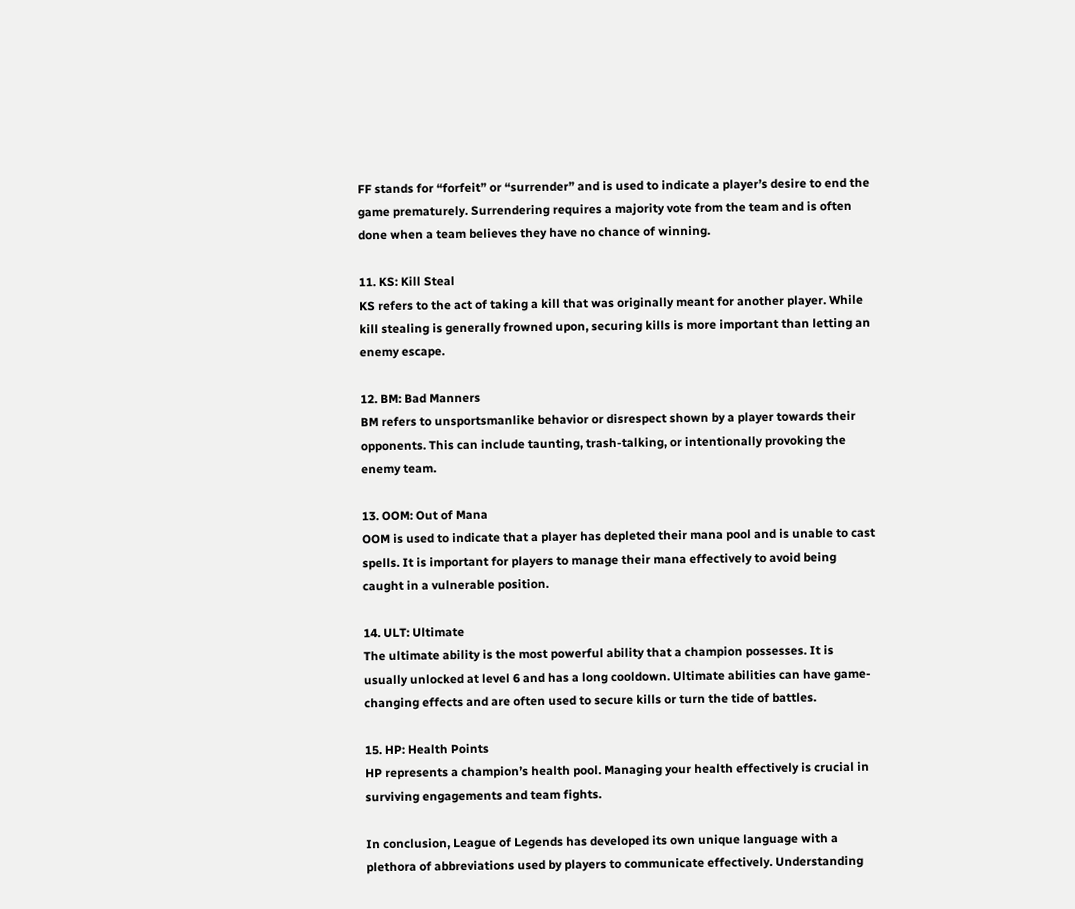FF stands for “forfeit” or “surrender” and is used to indicate a player’s desire to end the game prematurely. Surrendering requires a majority vote from the team and is often done when a team believes they have no chance of winning.

11. KS: Kill Steal
KS refers to the act of taking a kill that was originally meant for another player. While kill stealing is generally frowned upon, securing kills is more important than letting an enemy escape.

12. BM: Bad Manners
BM refers to unsportsmanlike behavior or disrespect shown by a player towards their opponents. This can include taunting, trash-talking, or intentionally provoking the enemy team.

13. OOM: Out of Mana
OOM is used to indicate that a player has depleted their mana pool and is unable to cast spells. It is important for players to manage their mana effectively to avoid being caught in a vulnerable position.

14. ULT: Ultimate
The ultimate ability is the most powerful ability that a champion possesses. It is usually unlocked at level 6 and has a long cooldown. Ultimate abilities can have game-changing effects and are often used to secure kills or turn the tide of battles.

15. HP: Health Points
HP represents a champion’s health pool. Managing your health effectively is crucial in surviving engagements and team fights.

In conclusion, League of Legends has developed its own unique language with a plethora of abbreviations used by players to communicate effectively. Understanding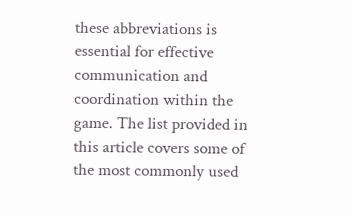these abbreviations is essential for effective communication and coordination within the game. The list provided in this article covers some of the most commonly used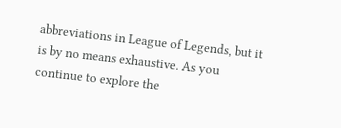abbreviations in League of Legends, but it is by no means exhaustive. As you continue to explore the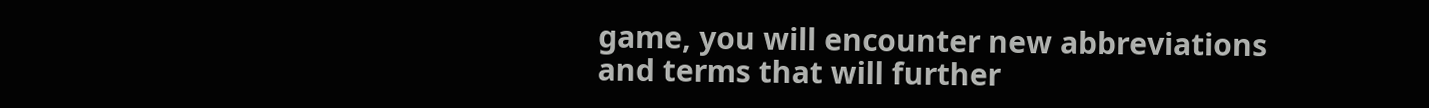game, you will encounter new abbreviations and terms that will further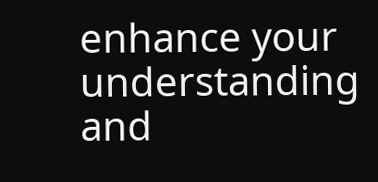enhance your understanding and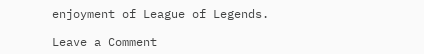enjoyment of League of Legends.

Leave a Comment